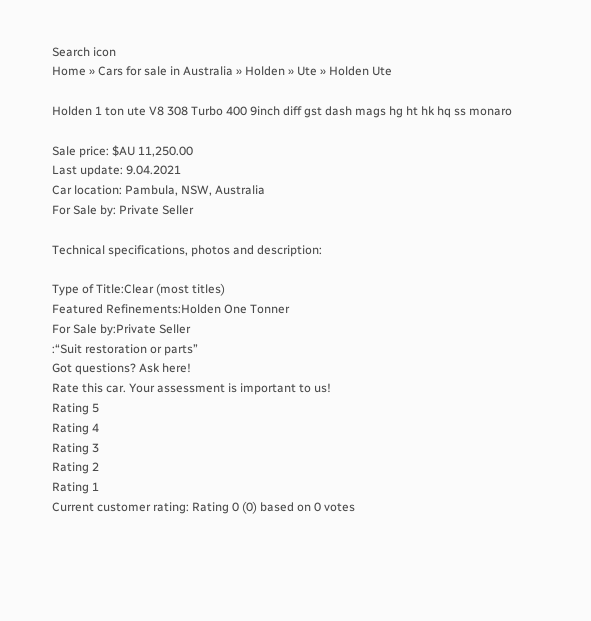Search icon
Home » Cars for sale in Australia » Holden » Ute » Holden Ute

Holden 1 ton ute V8 308 Turbo 400 9inch diff gst dash mags hg ht hk hq ss monaro

Sale price: $AU 11,250.00
Last update: 9.04.2021
Car location: Pambula, NSW, Australia
For Sale by: Private Seller

Technical specifications, photos and description:

Type of Title:Clear (most titles)
Featured Refinements:Holden One Tonner
For Sale by:Private Seller
:“Suit restoration or parts”
Got questions? Ask here!
Rate this car. Your assessment is important to us!
Rating 5
Rating 4
Rating 3
Rating 2
Rating 1
Current customer rating: Rating 0 (0) based on 0 votes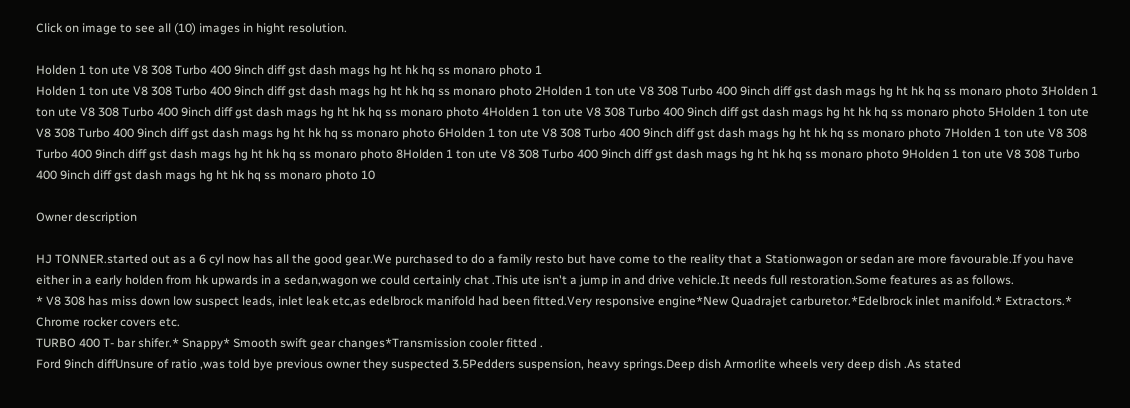Click on image to see all (10) images in hight resolution.

Holden 1 ton ute V8 308 Turbo 400 9inch diff gst dash mags hg ht hk hq ss monaro photo 1
Holden 1 ton ute V8 308 Turbo 400 9inch diff gst dash mags hg ht hk hq ss monaro photo 2Holden 1 ton ute V8 308 Turbo 400 9inch diff gst dash mags hg ht hk hq ss monaro photo 3Holden 1 ton ute V8 308 Turbo 400 9inch diff gst dash mags hg ht hk hq ss monaro photo 4Holden 1 ton ute V8 308 Turbo 400 9inch diff gst dash mags hg ht hk hq ss monaro photo 5Holden 1 ton ute V8 308 Turbo 400 9inch diff gst dash mags hg ht hk hq ss monaro photo 6Holden 1 ton ute V8 308 Turbo 400 9inch diff gst dash mags hg ht hk hq ss monaro photo 7Holden 1 ton ute V8 308 Turbo 400 9inch diff gst dash mags hg ht hk hq ss monaro photo 8Holden 1 ton ute V8 308 Turbo 400 9inch diff gst dash mags hg ht hk hq ss monaro photo 9Holden 1 ton ute V8 308 Turbo 400 9inch diff gst dash mags hg ht hk hq ss monaro photo 10

Owner description

HJ TONNER.started out as a 6 cyl now has all the good gear.We purchased to do a family resto but have come to the reality that a Stationwagon or sedan are more favourable.If you have either in a early holden from hk upwards in a sedan,wagon we could certainly chat .This ute isn't a jump in and drive vehicle.It needs full restoration.Some features as as follows.
* V8 308 has miss down low suspect leads, inlet leak etc,as edelbrock manifold had been fitted.Very responsive engine*New Quadrajet carburetor.*Edelbrock inlet manifold.* Extractors.* Chrome rocker covers etc.
TURBO 400 T- bar shifer.* Snappy* Smooth swift gear changes*Transmission cooler fitted .
Ford 9inch diffUnsure of ratio ,was told bye previous owner they suspected 3.5Pedders suspension, heavy springs.Deep dish Armorlite wheels very deep dish .As stated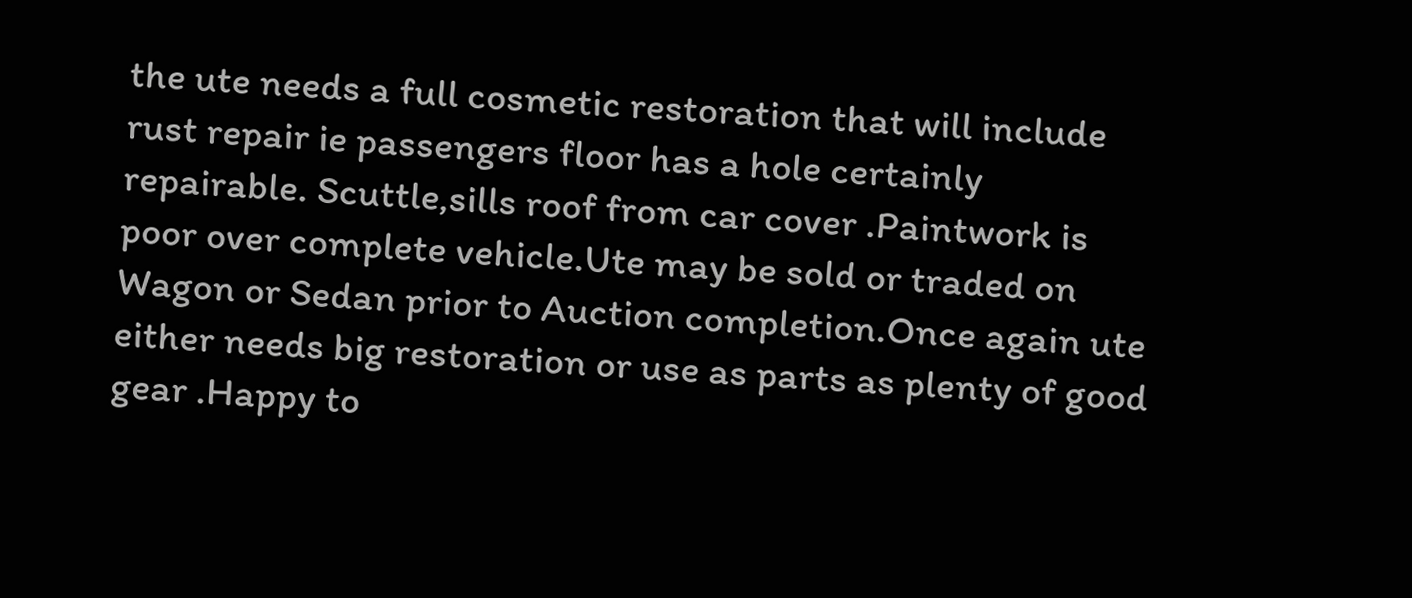the ute needs a full cosmetic restoration that will include rust repair ie passengers floor has a hole certainly repairable. Scuttle,sills roof from car cover .Paintwork is poor over complete vehicle.Ute may be sold or traded on Wagon or Sedan prior to Auction completion.Once again ute either needs big restoration or use as parts as plenty of good gear .Happy to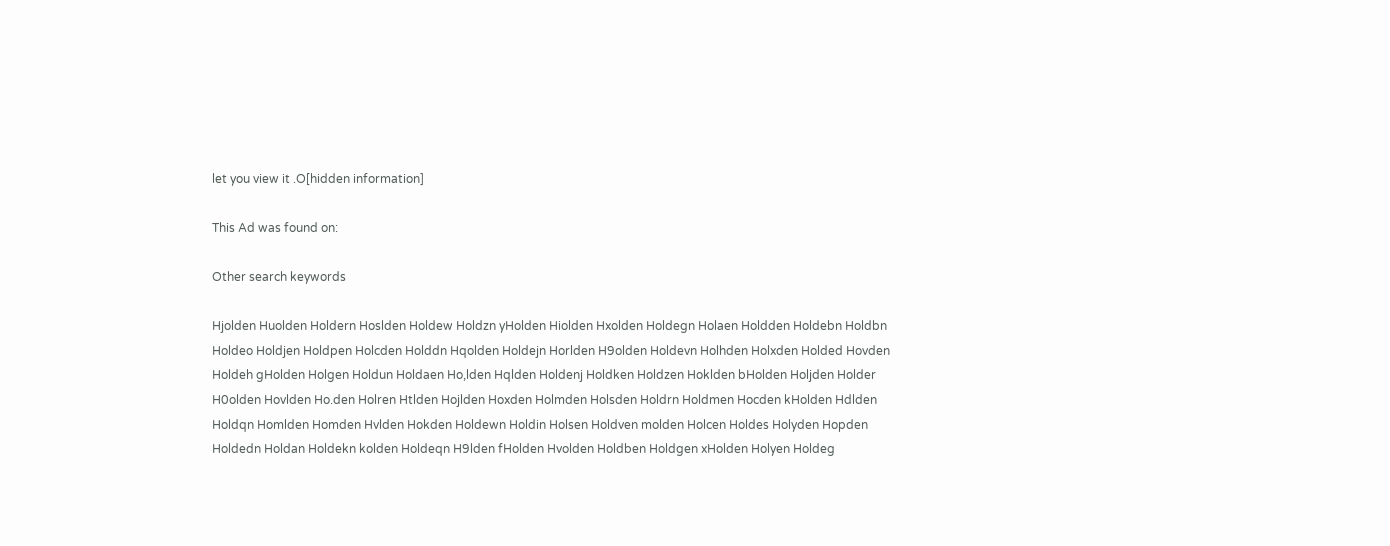let you view it .O[hidden information]

This Ad was found on:

Other search keywords

Hjolden Huolden Holdern Hoslden Holdew Holdzn yHolden Hiolden Hxolden Holdegn Holaen Holdden Holdebn Holdbn Holdeo Holdjen Holdpen Holcden Holddn Hqolden Holdejn Horlden H9olden Holdevn Holhden Holxden Holded Hovden Holdeh gHolden Holgen Holdun Holdaen Ho,lden Hqlden Holdenj Holdken Holdzen Hoklden bHolden Holjden Holder H0olden Hovlden Ho.den Holren Htlden Hojlden Hoxden Holmden Holsden Holdrn Holdmen Hocden kHolden Hdlden Holdqn Homlden Homden Hvlden Hokden Holdewn Holdin Holsen Holdven molden Holcen Holdes Holyden Hopden Holdedn Holdan Holdekn kolden Holdeqn H9lden fHolden Hvolden Holdben Holdgen xHolden Holyen Holdeg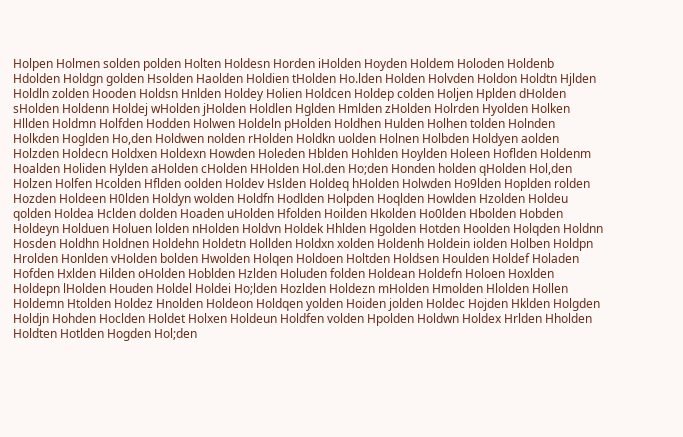Holpen Holmen solden polden Holten Holdesn Horden iHolden Hoyden Holdem Holoden Holdenb Hdolden Holdgn golden Hsolden Haolden Holdien tHolden Ho.lden Holden Holvden Holdon Holdtn Hjlden Holdln zolden Hooden Holdsn Hnlden Holdey Holien Holdcen Holdep colden Holjen Hplden dHolden sHolden Holdenn Holdej wHolden jHolden Holdlen Hglden Hmlden zHolden Holrden Hyolden Holken Hllden Holdmn Holfden Hodden Holwen Holdeln pHolden Holdhen Hulden Holhen tolden Holnden Holkden Hoglden Ho,den Holdwen nolden rHolden Holdkn uolden Holnen Holbden Holdyen aolden Holzden Holdecn Holdxen Holdexn Howden Holeden Hblden Hohlden Hoylden Holeen Hoflden Holdenm Hoalden Holiden Hylden aHolden cHolden HHolden Hol.den Ho;den Honden holden qHolden Hol,den Holzen Holfen Hcolden Hflden oolden Holdev Hslden Holdeq hHolden Holwden Ho9lden Hoplden rolden Hozden Holdeen H0lden Holdyn wolden Holdfn Hodlden Holpden Hoqlden Howlden Hzolden Holdeu qolden Holdea Hclden dolden Hoaden uHolden Hfolden Hoilden Hkolden Ho0lden Hbolden Hobden Holdeyn Holduen Holuen lolden nHolden Holdvn Holdek Hhlden Hgolden Hotden Hoolden Holqden Holdnn Hosden Holdhn Holdnen Holdehn Holdetn Hollden Holdxn xolden Holdenh Holdein iolden Holben Holdpn Hrolden Honlden vHolden bolden Hwolden Holqen Holdoen Holtden Holdsen Houlden Holdef Holaden Hofden Hxlden Hilden oHolden Hoblden Hzlden Holuden folden Holdean Holdefn Holoen Hoxlden Holdepn lHolden Houden Holdel Holdei Ho;lden Hozlden Holdezn mHolden Hmolden Hlolden Hollen Holdemn Htolden Holdez Hnolden Holdeon Holdqen yolden Hoiden jolden Holdec Hojden Hklden Holgden Holdjn Hohden Hoclden Holdet Holxen Holdeun Holdfen volden Hpolden Holdwn Holdex Hrlden Hholden Holdten Hotlden Hogden Hol;den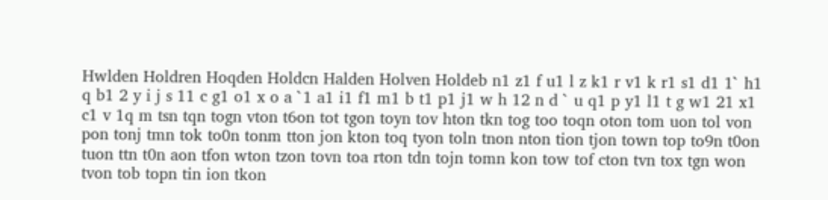Hwlden Holdren Hoqden Holdcn Halden Holven Holdeb n1 z1 f u1 l z k1 r v1 k r1 s1 d1 1` h1 q b1 2 y i j s 11 c g1 o1 x o a `1 a1 i1 f1 m1 b t1 p1 j1 w h 12 n d ` u q1 p y1 l1 t g w1 21 x1 c1 v 1q m tsn tqn togn vton t6on tot tgon toyn tov hton tkn tog too toqn oton tom uon tol von pon tonj tmn tok to0n tonm tton jon kton toq tyon toln tnon nton tion tjon town top to9n t0on tuon ttn t0n aon tfon wton tzon tovn toa rton tdn tojn tomn kon tow tof cton tvn tox tgn won tvon tob topn tin ion tkon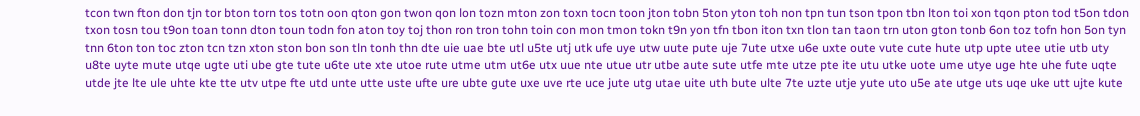tcon twn fton don tjn tor bton torn tos totn oon qton gon twon qon lon tozn mton zon toxn tocn toon jton tobn 5ton yton toh non tpn tun tson tpon tbn lton toi xon tqon pton tod t5on tdon txon tosn tou t9on toan tonn dton toun todn fon aton toy toj thon ron tron tohn toin con mon tmon tokn t9n yon tfn tbon iton txn tlon tan taon trn uton gton tonb 6on toz tofn hon 5on tyn tnn 6ton ton toc zton tcn tzn xton ston bon son tln tonh thn dte uie uae bte utl u5te utj utk ufe uye utw uute pute uje 7ute utxe u6e uxte oute vute cute hute utp upte utee utie utb uty u8te uyte mute utqe ugte uti ube gte tute u6te ute xte utoe rute utme utm ut6e utx uue nte utue utr utbe aute sute utfe mte utze pte ite utu utke uote ume utye uge hte uhe fute uqte utde jte lte ule uhte kte tte utv utpe fte utd unte utte uste ufte ure ubte gute uxe uve rte uce jute utg utae uite uth bute ulte 7te uzte utje yute uto u5e ate utge uts uqe uke utt ujte kute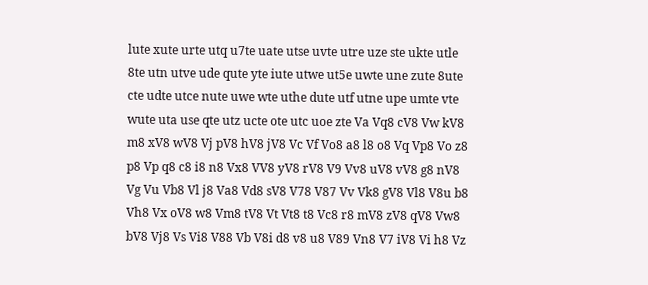lute xute urte utq u7te uate utse uvte utre uze ste ukte utle 8te utn utve ude qute yte iute utwe ut5e uwte une zute 8ute cte udte utce nute uwe wte uthe dute utf utne upe umte vte wute uta use qte utz ucte ote utc uoe zte Va Vq8 cV8 Vw kV8 m8 xV8 wV8 Vj pV8 hV8 jV8 Vc Vf Vo8 a8 l8 o8 Vq Vp8 Vo z8 p8 Vp q8 c8 i8 n8 Vx8 VV8 yV8 rV8 V9 Vv8 uV8 vV8 g8 nV8 Vg Vu Vb8 Vl j8 Va8 Vd8 sV8 V78 V87 Vv Vk8 gV8 Vl8 V8u b8 Vh8 Vx oV8 w8 Vm8 tV8 Vt Vt8 t8 Vc8 r8 mV8 zV8 qV8 Vw8 bV8 Vj8 Vs Vi8 V88 Vb V8i d8 v8 u8 V89 Vn8 V7 iV8 Vi h8 Vz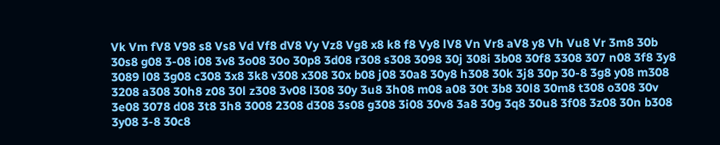Vk Vm fV8 V98 s8 Vs8 Vd Vf8 dV8 Vy Vz8 Vg8 x8 k8 f8 Vy8 lV8 Vn Vr8 aV8 y8 Vh Vu8 Vr 3m8 30b 30s8 g08 3-08 i08 3v8 3o08 30o 30p8 3d08 r308 s308 3098 30j 308i 3b08 30f8 3308 307 n08 3f8 3y8 3089 l08 3g08 c308 3x8 3k8 v308 x308 30x b08 j08 30a8 30y8 h308 30k 3j8 30p 30-8 3g8 y08 m308 3208 a308 30h8 z08 30l z308 3v08 l308 30y 3u8 3h08 m08 a08 30t 3b8 30l8 30m8 t308 o308 30v 3e08 3078 d08 3t8 3h8 3008 2308 d308 3s08 g308 3i08 30v8 3a8 30g 3q8 30u8 3f08 3z08 30n b308 3y08 3-8 30c8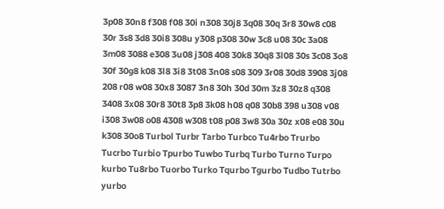3p08 30n8 f308 f08 30i n308 30j8 3q08 30q 3r8 30w8 c08 30r 3s8 3d8 30i8 308u y308 p308 30w 3c8 u08 30c 3a08 3m08 3088 e308 3u08 j308 408 30k8 30q8 3l08 30s 3c08 3o8 30f 30g8 k08 3l8 3i8 3t08 3n08 s08 309 3r08 30d8 3908 3j08 208 r08 w08 30x8 3087 3n8 30h 30d 30m 3z8 30z8 q308 3408 3x08 30r8 30t8 3p8 3k08 h08 q08 30b8 398 u308 v08 i308 3w08 o08 4308 w308 t08 p08 3w8 30a 30z x08 e08 30u k308 30o8 Turbol Turbr Tarbo Turbco Tu4rbo Trurbo Tucrbo Turbio Tpurbo Tuwbo Turbq Turbo Turno Turpo kurbo Tu8rbo Tuorbo Turko Tqurbo Tgurbo Tudbo Tutrbo yurbo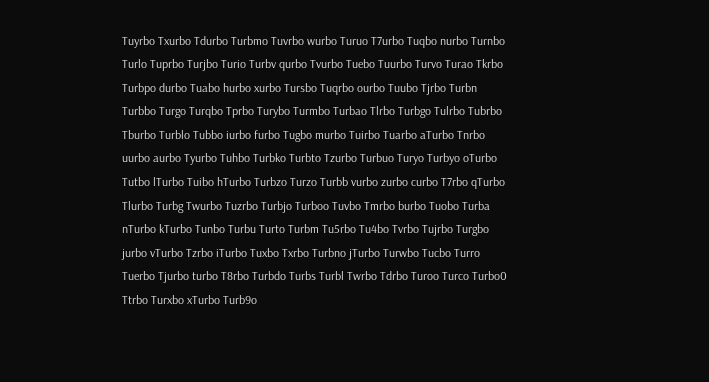Tuyrbo Txurbo Tdurbo Turbmo Tuvrbo wurbo Turuo T7urbo Tuqbo nurbo Turnbo Turlo Tuprbo Turjbo Turio Turbv qurbo Tvurbo Tuebo Tuurbo Turvo Turao Tkrbo Turbpo durbo Tuabo hurbo xurbo Tursbo Tuqrbo ourbo Tuubo Tjrbo Turbn Turbbo Turgo Turqbo Tprbo Turybo Turmbo Turbao Tlrbo Turbgo Tulrbo Tubrbo Tburbo Turblo Tubbo iurbo furbo Tugbo murbo Tuirbo Tuarbo aTurbo Tnrbo uurbo aurbo Tyurbo Tuhbo Turbko Turbto Tzurbo Turbuo Turyo Turbyo oTurbo Tutbo lTurbo Tuibo hTurbo Turbzo Turzo Turbb vurbo zurbo curbo T7rbo qTurbo Tlurbo Turbg Twurbo Tuzrbo Turbjo Turboo Tuvbo Tmrbo burbo Tuobo Turba nTurbo kTurbo Tunbo Turbu Turto Turbm Tu5rbo Tu4bo Tvrbo Tujrbo Turgbo jurbo vTurbo Tzrbo iTurbo Tuxbo Txrbo Turbno jTurbo Turwbo Tucbo Turro Tuerbo Tjurbo turbo T8rbo Turbdo Turbs Turbl Twrbo Tdrbo Turoo Turco Turbo0 Ttrbo Turxbo xTurbo Turb9o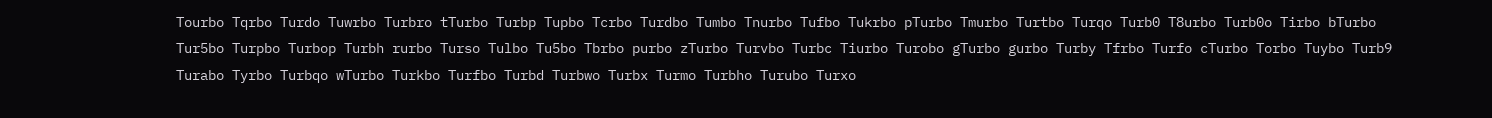Tourbo Tqrbo Turdo Tuwrbo Turbro tTurbo Turbp Tupbo Tcrbo Turdbo Tumbo Tnurbo Tufbo Tukrbo pTurbo Tmurbo Turtbo Turqo Turb0 T8urbo Turb0o Tirbo bTurbo Tur5bo Turpbo Turbop Turbh rurbo Turso Tulbo Tu5bo Tbrbo purbo zTurbo Turvbo Turbc Tiurbo Turobo gTurbo gurbo Turby Tfrbo Turfo cTurbo Torbo Tuybo Turb9 Turabo Tyrbo Turbqo wTurbo Turkbo Turfbo Turbd Turbwo Turbx Turmo Turbho Turubo Turxo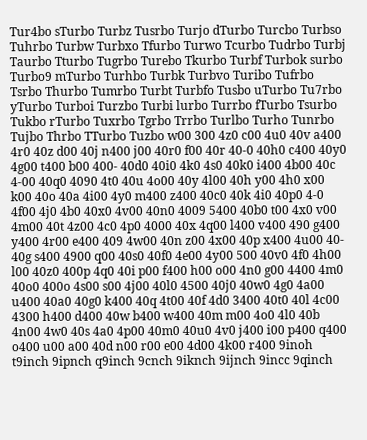Tur4bo sTurbo Turbz Tusrbo Turjo dTurbo Turcbo Turbso Tuhrbo Turbw Turbxo Tfurbo Turwo Tcurbo Tudrbo Turbj Taurbo Tturbo Tugrbo Turebo Tkurbo Turbf Turbok surbo Turbo9 mTurbo Turhbo Turbk Turbvo Turibo Tufrbo Tsrbo Thurbo Tumrbo Turbt Turbfo Tusbo uTurbo Tu7rbo yTurbo Turboi Turzbo Turbi lurbo Turrbo fTurbo Tsurbo Tukbo rTurbo Tuxrbo Tgrbo Trrbo Turlbo Turho Tunrbo Tujbo Thrbo TTurbo Tuzbo w00 300 4z0 c00 4u0 40v a400 4r0 40z d00 40j n400 j00 40r0 f00 40r 40-0 40h0 c400 40y0 4g00 t400 b00 400- 40d0 40i0 4k0 4s0 40k0 i400 4b00 40c 4-00 40q0 4090 4t0 40u 4o00 40y 4l00 40h y00 4h0 x00 k00 40o 40a 4i00 4y0 m400 z400 40c0 40k 4i0 40p0 4-0 4f00 4j0 4b0 40x0 4v00 40n0 4009 5400 40b0 t00 4x0 v00 4m00 40t 4z00 4c0 4p0 4000 40x 4q00 l400 v400 490 g400 y400 4r00 e400 409 4w00 40n z00 4x00 40p x400 4u00 40- 40g s400 4900 q00 40s0 40f0 4e00 4y00 500 40v0 4f0 4h00 l00 40z0 400p 4q0 40i p00 f400 h00 o00 4n0 g00 4400 4m0 40o0 400o 4s00 s00 4j00 40l0 4500 40j0 40w0 4g0 4a00 u400 40a0 40g0 k400 40q 4t00 40f 4d0 3400 40t0 40l 4c00 4300 h400 d400 40w b400 w400 40m m00 4o0 4l0 40b 4n00 4w0 40s 4a0 4p00 40m0 40u0 4v0 j400 i00 p400 q400 o400 u00 a00 40d n00 r00 e00 4d00 4k00 r400 9inoh t9inch 9ipnch q9inch 9cnch 9iknch 9ijnch 9incc 9qinch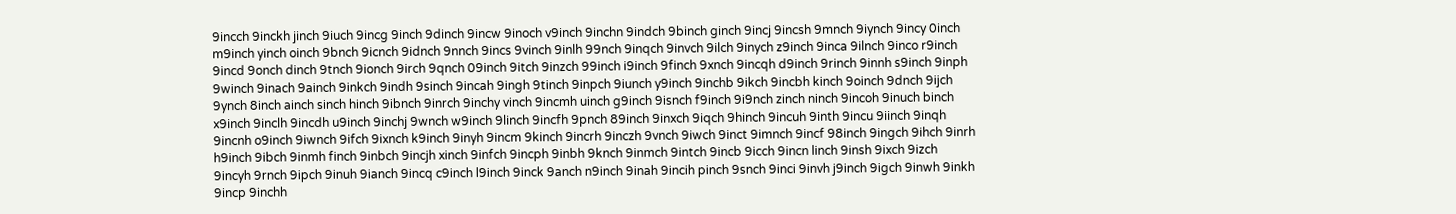9incch 9inckh jinch 9iuch 9incg 9inch 9dinch 9incw 9inoch v9inch 9inchn 9indch 9binch ginch 9incj 9incsh 9mnch 9iynch 9incy 0inch m9inch yinch oinch 9bnch 9icnch 9idnch 9nnch 9incs 9vinch 9inlh 99nch 9inqch 9invch 9ilch 9inych z9inch 9inca 9ilnch 9inco r9inch 9incd 9onch dinch 9tnch 9ionch 9irch 9qnch 09inch 9itch 9inzch 99inch i9inch 9finch 9xnch 9incqh d9inch 9rinch 9innh s9inch 9inph 9winch 9inach 9ainch 9inkch 9indh 9sinch 9incah 9ingh 9tinch 9inpch 9iunch y9inch 9inchb 9ikch 9incbh kinch 9oinch 9dnch 9ijch 9ynch 8inch ainch sinch hinch 9ibnch 9inrch 9inchy vinch 9incmh uinch g9inch 9isnch f9inch 9i9nch zinch ninch 9incoh 9inuch binch x9inch 9inclh 9incdh u9inch 9inchj 9wnch w9inch 9linch 9incfh 9pnch 89inch 9inxch 9iqch 9hinch 9incuh 9inth 9incu 9iinch 9inqh 9incnh o9inch 9iwnch 9ifch 9ixnch k9inch 9inyh 9incm 9kinch 9incrh 9inczh 9vnch 9iwch 9inct 9imnch 9incf 98inch 9ingch 9ihch 9inrh h9inch 9ibch 9inmh finch 9inbch 9incjh xinch 9infch 9incph 9inbh 9knch 9inmch 9intch 9incb 9icch 9incn linch 9insh 9ixch 9izch 9incyh 9rnch 9ipch 9inuh 9ianch 9incq c9inch l9inch 9inck 9anch n9inch 9inah 9incih pinch 9snch 9inci 9invh j9inch 9igch 9inwh 9inkh 9incp 9inchh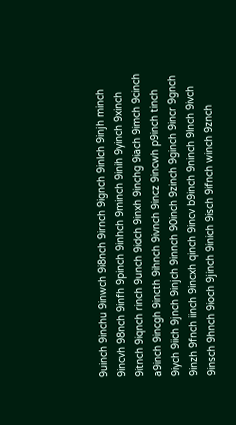9uinch 9inchu 9inwch 9i8nch 9irnch 9ignch 9inlch 9injh minch 9incvh 98nch 9infh 9pinch 9inhch 9minch 9inih 9yinch 9xinch 9itnch 9iqnch rinch 9unch 9idch 9inxh 9inchg 9iach 9imch 9cinch a9inch 9incgh 9incth 9ihnch 9ivnch 9incz 9incwh p9inch tinch 9iych 9iich 9jnch 9injch 9innch 90inch 9zinch 9ginch 9incr 9gnch 9inzh 9fnch iinch 9incxh qinch 9incv b9inch 9ninch 9lnch 9ivch 9insch 9hnch 9ioch 9jinch 9inich 9isch 9ifnch winch 9znch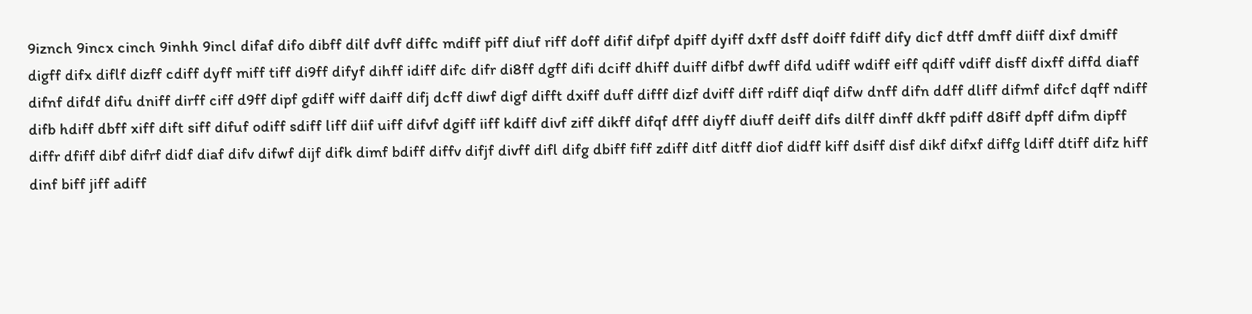9iznch 9incx cinch 9inhh 9incl difaf difo dibff dilf dvff diffc mdiff piff diuf riff doff difif difpf dpiff dyiff dxff dsff doiff fdiff dify dicf dtff dmff diiff dixf dmiff digff difx diflf dizff cdiff dyff miff tiff di9ff difyf dihff idiff difc difr di8ff dgff difi dciff dhiff duiff difbf dwff difd udiff wdiff eiff qdiff vdiff disff dixff diffd diaff difnf difdf difu dniff dirff ciff d9ff dipf gdiff wiff daiff difj dcff diwf digf difft dxiff duff difff dizf dviff diff rdiff diqf difw dnff difn ddff dliff difmf difcf dqff ndiff difb hdiff dbff xiff dift siff difuf odiff sdiff liff diif uiff difvf dgiff iiff kdiff divf ziff dikff difqf dfff diyff diuff deiff difs dilff dinff dkff pdiff d8iff dpff difm dipff diffr dfiff dibf difrf didf diaf difv difwf dijf difk dimf bdiff diffv difjf divff difl difg dbiff fiff zdiff ditf ditff diof didff kiff dsiff disf dikf difxf diffg ldiff dtiff difz hiff dinf biff jiff adiff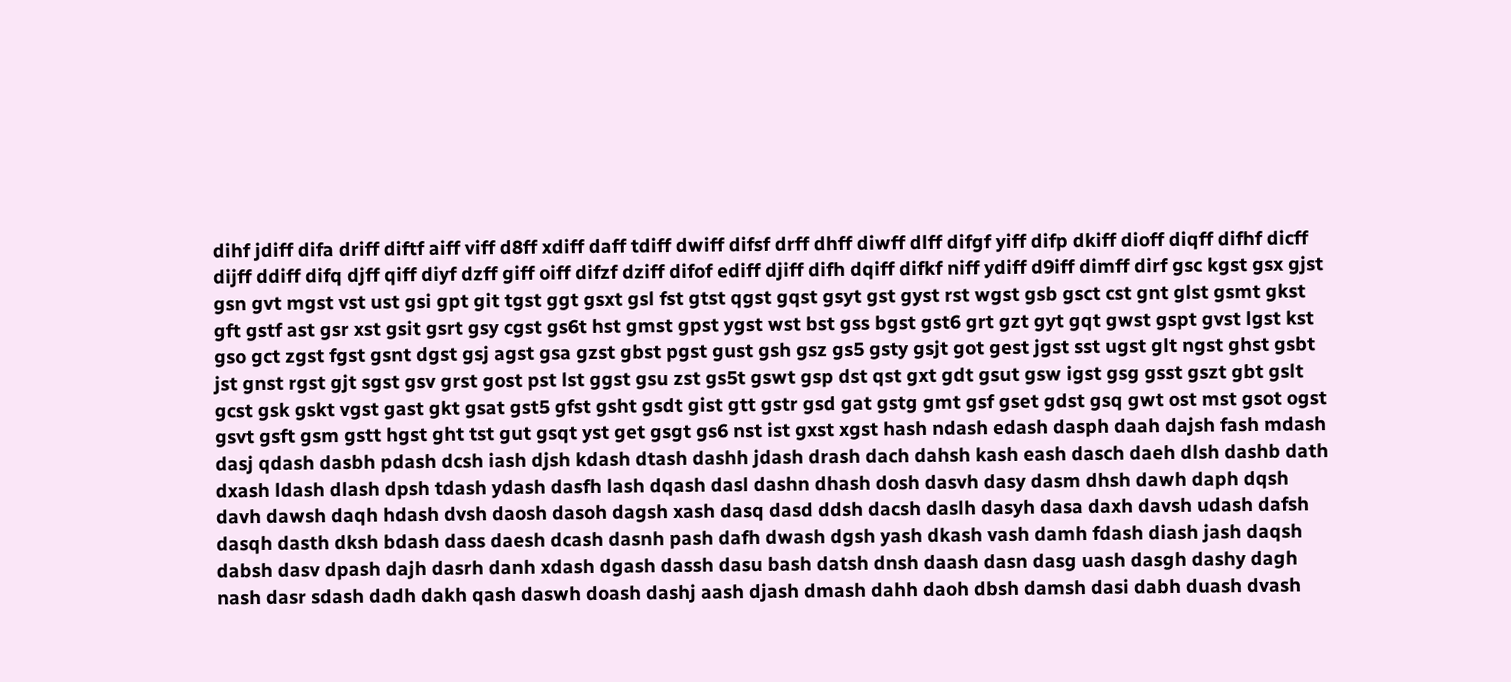dihf jdiff difa driff diftf aiff viff d8ff xdiff daff tdiff dwiff difsf drff dhff diwff dlff difgf yiff difp dkiff dioff diqff difhf dicff dijff ddiff difq djff qiff diyf dzff giff oiff difzf dziff difof ediff djiff difh dqiff difkf niff ydiff d9iff dimff dirf gsc kgst gsx gjst gsn gvt mgst vst ust gsi gpt git tgst ggt gsxt gsl fst gtst qgst gqst gsyt gst gyst rst wgst gsb gsct cst gnt glst gsmt gkst gft gstf ast gsr xst gsit gsrt gsy cgst gs6t hst gmst gpst ygst wst bst gss bgst gst6 grt gzt gyt gqt gwst gspt gvst lgst kst gso gct zgst fgst gsnt dgst gsj agst gsa gzst gbst pgst gust gsh gsz gs5 gsty gsjt got gest jgst sst ugst glt ngst ghst gsbt jst gnst rgst gjt sgst gsv grst gost pst lst ggst gsu zst gs5t gswt gsp dst qst gxt gdt gsut gsw igst gsg gsst gszt gbt gslt gcst gsk gskt vgst gast gkt gsat gst5 gfst gsht gsdt gist gtt gstr gsd gat gstg gmt gsf gset gdst gsq gwt ost mst gsot ogst gsvt gsft gsm gstt hgst ght tst gut gsqt yst get gsgt gs6 nst ist gxst xgst hash ndash edash dasph daah dajsh fash mdash dasj qdash dasbh pdash dcsh iash djsh kdash dtash dashh jdash drash dach dahsh kash eash dasch daeh dlsh dashb dath dxash ldash dlash dpsh tdash ydash dasfh lash dqash dasl dashn dhash dosh dasvh dasy dasm dhsh dawh daph dqsh davh dawsh daqh hdash dvsh daosh dasoh dagsh xash dasq dasd ddsh dacsh daslh dasyh dasa daxh davsh udash dafsh dasqh dasth dksh bdash dass daesh dcash dasnh pash dafh dwash dgsh yash dkash vash damh fdash diash jash daqsh dabsh dasv dpash dajh dasrh danh xdash dgash dassh dasu bash datsh dnsh daash dasn dasg uash dasgh dashy dagh nash dasr sdash dadh dakh qash daswh doash dashj aash djash dmash dahh daoh dbsh damsh dasi dabh duash dvash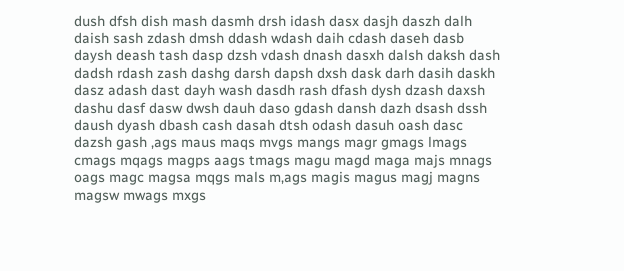dush dfsh dish mash dasmh drsh idash dasx dasjh daszh dalh daish sash zdash dmsh ddash wdash daih cdash daseh dasb daysh deash tash dasp dzsh vdash dnash dasxh dalsh daksh dash dadsh rdash zash dashg darsh dapsh dxsh dask darh dasih daskh dasz adash dast dayh wash dasdh rash dfash dysh dzash daxsh dashu dasf dasw dwsh dauh daso gdash dansh dazh dsash dssh daush dyash dbash cash dasah dtsh odash dasuh oash dasc dazsh gash ,ags maus maqs mvgs mangs magr gmags lmags cmags mqags magps aags tmags magu magd maga majs mnags oags magc magsa mqgs mals m,ags magis magus magj magns magsw mwags mxgs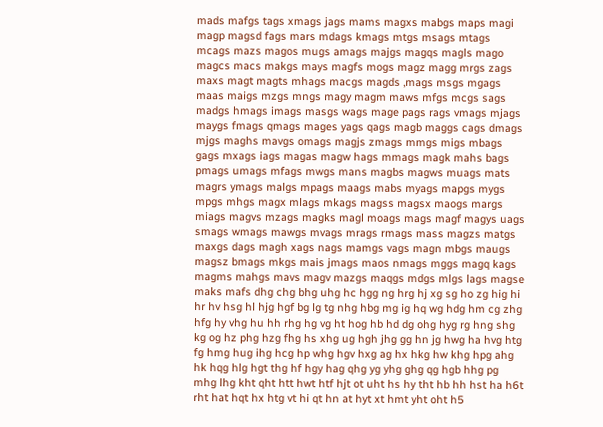mads mafgs tags xmags jags mams magxs mabgs maps magi magp magsd fags mars mdags kmags mtgs msags mtags mcags mazs magos mugs amags majgs magqs magls mago magcs macs makgs mays magfs mogs magz magg mrgs zags maxs magt magts mhags macgs magds ,mags msgs mgags maas maigs mzgs mngs magy magm maws mfgs mcgs sags madgs hmags imags masgs wags mage pags rags vmags mjags maygs fmags qmags mages yags qags magb maggs cags dmags mjgs maghs mavgs omags magjs zmags mmgs migs mbags gags mxags iags magas magw hags mmags magk mahs bags pmags umags mfags mwgs mans magbs magws muags mats magrs ymags malgs mpags maags mabs myags mapgs mygs mpgs mhgs magx mlags mkags magss magsx maogs margs miags magvs mzags magks magl moags mags magf magys uags smags wmags mawgs mvags mrags rmags mass magzs matgs maxgs dags magh xags nags mamgs vags magn mbgs maugs magsz bmags mkgs mais jmags maos nmags mggs magq kags magms mahgs mavs magv mazgs maqgs mdgs mlgs lags magse maks mafs dhg chg bhg uhg hc hgg ng hrg hj xg sg ho zg hig hi hr hv hsg hl hjg hgf bg lg tg nhg hbg mg ig hq wg hdg hm cg zhg hfg hy vhg hu hh rhg hg vg ht hog hb hd dg ohg hyg rg hng shg kg og hz phg hzg fhg hs xhg ug hgh jhg gg hn jg hwg ha hvg htg fg hmg hug ihg hcg hp whg hgv hxg ag hx hkg hw khg hpg ahg hk hqg hlg hgt thg hf hgy hag qhg yg yhg ghg qg hgb hhg pg mhg lhg kht qht htt hwt htf hjt ot uht hs hy tht hb hh hst ha h6t rht hat hqt hx htg vt hi qt hn at hyt xt hmt yht oht h5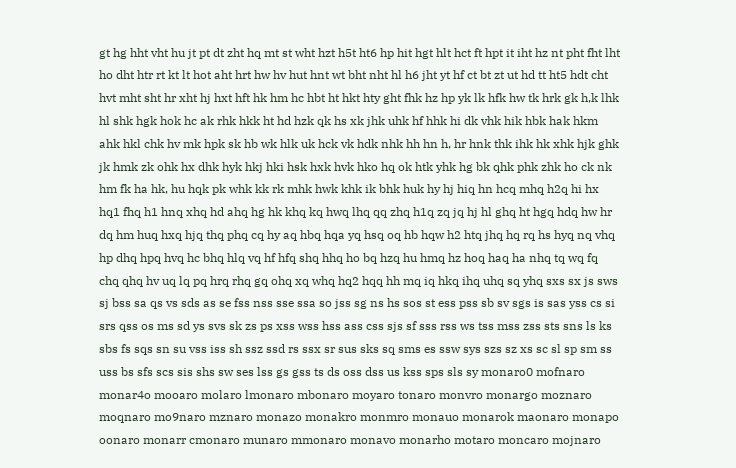gt hg hht vht hu jt pt dt zht hq mt st wht hzt h5t ht6 hp hit hgt hlt hct ft hpt it iht hz nt pht fht lht ho dht htr rt kt lt hot aht hrt hw hv hut hnt wt bht nht hl h6 jht yt hf ct bt zt ut hd tt ht5 hdt cht hvt mht sht hr xht hj hxt hft hk hm hc hbt ht hkt hty ght fhk hz hp yk lk hfk hw tk hrk gk h,k lhk hl shk hgk hok hc ak rhk hkk ht hd hzk qk hs xk jhk uhk hf hhk hi dk vhk hik hbk hak hkm ahk hkl chk hv mk hpk sk hb wk hlk uk hck vk hdk nhk hh hn h, hr hnk thk ihk hk xhk hjk ghk jk hmk zk ohk hx dhk hyk hkj hki hsk hxk hvk hko hq ok htk yhk hg bk qhk phk zhk ho ck nk hm fk ha hk, hu hqk pk whk kk rk mhk hwk khk ik bhk huk hy hj hiq hn hcq mhq h2q hi hx hq1 fhq h1 hnq xhq hd ahq hg hk khq kq hwq lhq qq zhq h1q zq jq hj hl ghq ht hgq hdq hw hr dq hm huq hxq hjq thq phq cq hy aq hbq hqa yq hsq oq hb hqw h2 htq jhq hq rq hs hyq nq vhq hp dhq hpq hvq hc bhq hlq vq hf hfq shq hhq ho bq hzq hu hmq hz hoq haq ha nhq tq wq fq chq qhq hv uq lq pq hrq rhq gq ohq xq whq hq2 hqq hh mq iq hkq ihq uhq sq yhq sxs sx js sws sj bss sa qs vs sds as se fss nss sse ssa so jss sg ns hs sos st ess pss sb sv sgs is sas yss cs si srs qss os ms sd ys svs sk zs ps xss wss hss ass css sjs sf sss rss ws tss mss zss sts sns ls ks sbs fs sqs sn su vss iss sh ssz ssd rs ssx sr sus sks sq sms es ssw sys szs sz xs sc sl sp sm ss uss bs sfs scs sis shs sw ses lss gs gss ts ds oss dss us kss sps sls sy monaro0 mofnaro monar4o mooaro molaro lmonaro mbonaro moyaro tonaro monvro monargo moznaro moqnaro mo9naro mznaro monazo monakro monmro monauo monarok maonaro monapo oonaro monarr cmonaro munaro mmonaro monavo monarho motaro moncaro mojnaro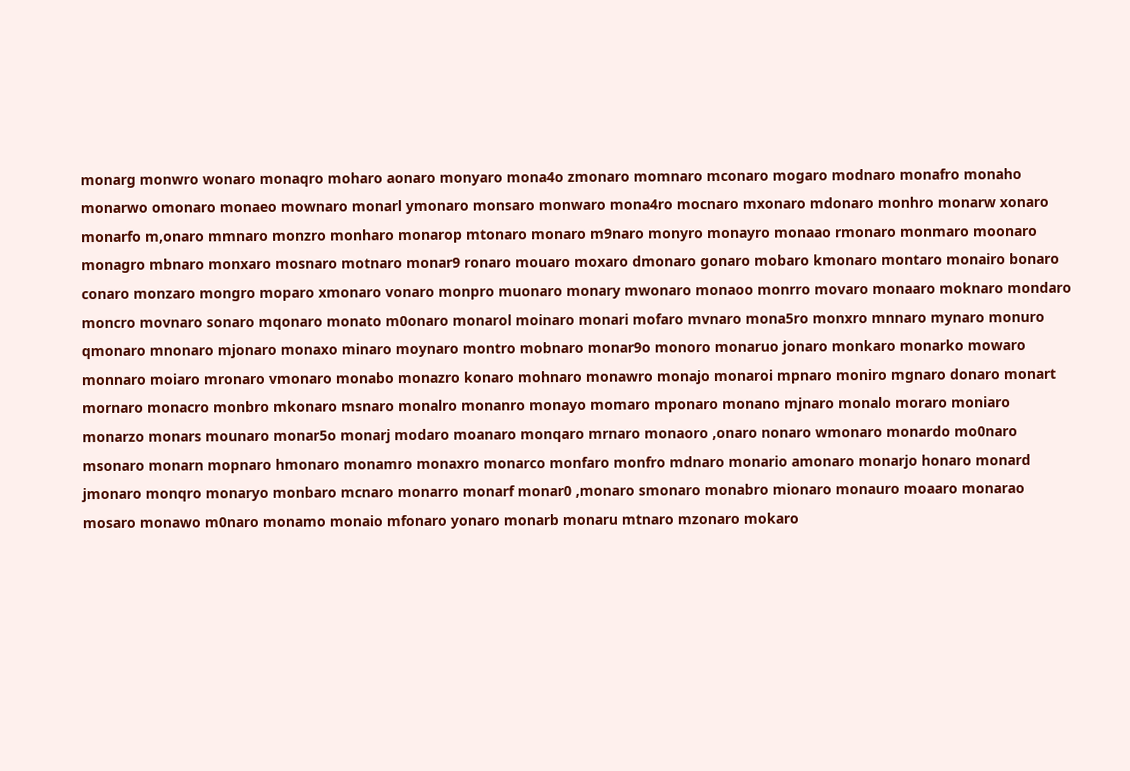monarg monwro wonaro monaqro moharo aonaro monyaro mona4o zmonaro momnaro mconaro mogaro modnaro monafro monaho monarwo omonaro monaeo mownaro monarl ymonaro monsaro monwaro mona4ro mocnaro mxonaro mdonaro monhro monarw xonaro monarfo m,onaro mmnaro monzro monharo monarop mtonaro monaro m9naro monyro monayro monaao rmonaro monmaro moonaro monagro mbnaro monxaro mosnaro motnaro monar9 ronaro mouaro moxaro dmonaro gonaro mobaro kmonaro montaro monairo bonaro conaro monzaro mongro moparo xmonaro vonaro monpro muonaro monary mwonaro monaoo monrro movaro monaaro moknaro mondaro moncro movnaro sonaro mqonaro monato m0onaro monarol moinaro monari mofaro mvnaro mona5ro monxro mnnaro mynaro monuro qmonaro mnonaro mjonaro monaxo minaro moynaro montro mobnaro monar9o monoro monaruo jonaro monkaro monarko mowaro monnaro moiaro mronaro vmonaro monabo monazro konaro mohnaro monawro monajo monaroi mpnaro moniro mgnaro donaro monart mornaro monacro monbro mkonaro msnaro monalro monanro monayo momaro mponaro monano mjnaro monalo moraro moniaro monarzo monars mounaro monar5o monarj modaro moanaro monqaro mrnaro monaoro ,onaro nonaro wmonaro monardo mo0naro msonaro monarn mopnaro hmonaro monamro monaxro monarco monfaro monfro mdnaro monario amonaro monarjo honaro monard jmonaro monqro monaryo monbaro mcnaro monarro monarf monar0 ,monaro smonaro monabro mionaro monauro moaaro monarao mosaro monawo m0naro monamo monaio mfonaro yonaro monarb monaru mtnaro mzonaro mokaro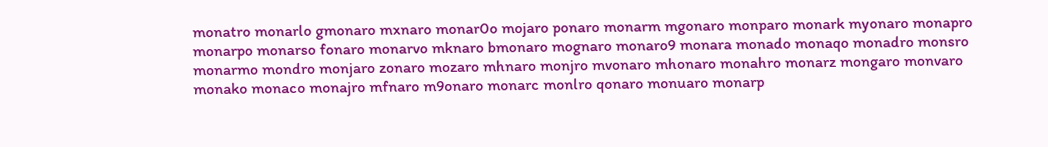monatro monarlo gmonaro mxnaro monar0o mojaro ponaro monarm mgonaro monparo monark myonaro monapro monarpo monarso fonaro monarvo mknaro bmonaro mognaro monaro9 monara monado monaqo monadro monsro monarmo mondro monjaro zonaro mozaro mhnaro monjro mvonaro mhonaro monahro monarz mongaro monvaro monako monaco monajro mfnaro m9onaro monarc monlro qonaro monuaro monarp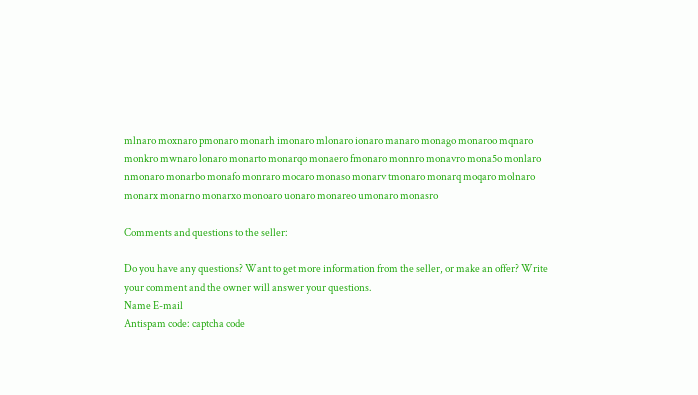mlnaro moxnaro pmonaro monarh imonaro mlonaro ionaro manaro monago monaroo mqnaro monkro mwnaro lonaro monarto monarqo monaero fmonaro monnro monavro mona5o monlaro nmonaro monarbo monafo monraro mocaro monaso monarv tmonaro monarq moqaro molnaro monarx monarno monarxo monoaro uonaro monareo umonaro monasro

Comments and questions to the seller:

Do you have any questions? Want to get more information from the seller, or make an offer? Write your comment and the owner will answer your questions.
Name E-mail
Antispam code: captcha code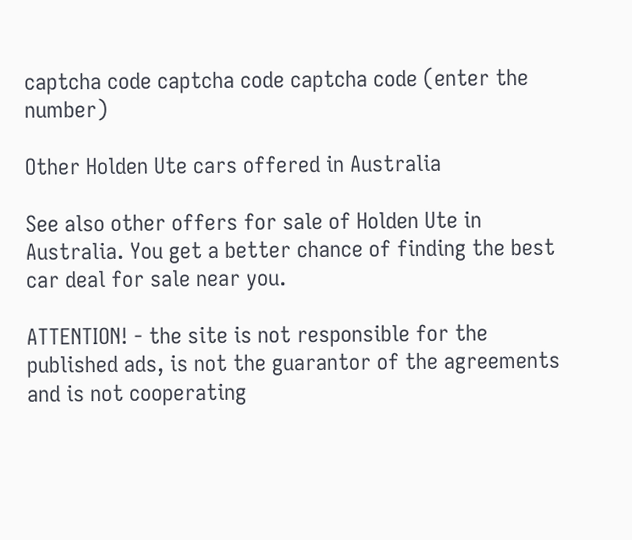captcha code captcha code captcha code (enter the number)

Other Holden Ute cars offered in Australia

See also other offers for sale of Holden Ute in Australia. You get a better chance of finding the best car deal for sale near you.

ATTENTION! - the site is not responsible for the published ads, is not the guarantor of the agreements and is not cooperating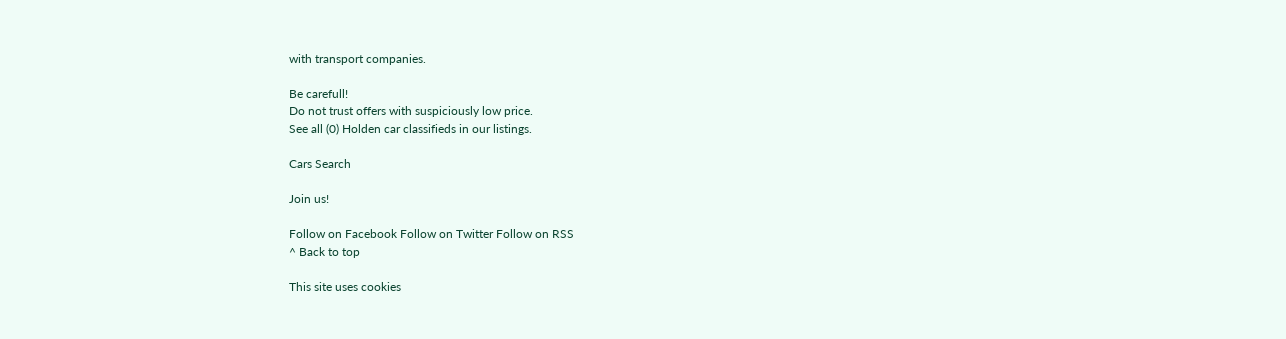with transport companies.

Be carefull!
Do not trust offers with suspiciously low price.
See all (0) Holden car classifieds in our listings.

Cars Search

Join us!

Follow on Facebook Follow on Twitter Follow on RSS
^ Back to top

This site uses cookies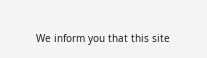We inform you that this site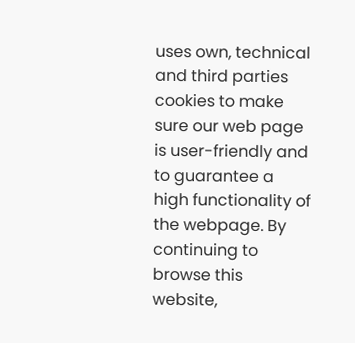uses own, technical and third parties cookies to make sure our web page is user-friendly and to guarantee a high functionality of the webpage. By continuing to browse this website,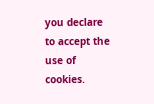you declare to accept the use of cookies.